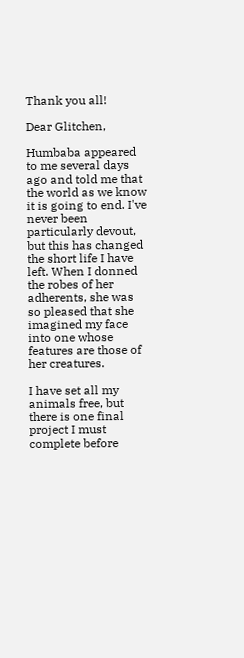Thank you all!

Dear Glitchen,

Humbaba appeared to me several days ago and told me that the world as we know it is going to end. I've never been particularly devout, but this has changed the short life I have left. When I donned the robes of her adherents, she was so pleased that she imagined my face into one whose features are those of her creatures.

I have set all my animals free, but there is one final project I must complete before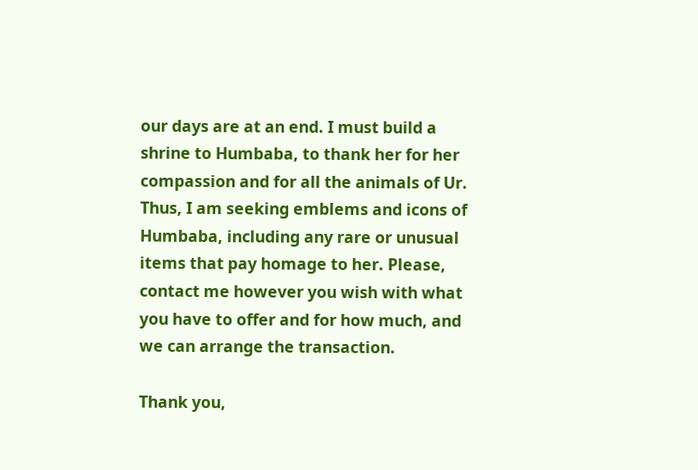our days are at an end. I must build a shrine to Humbaba, to thank her for her compassion and for all the animals of Ur. Thus, I am seeking emblems and icons of Humbaba, including any rare or unusual items that pay homage to her. Please, contact me however you wish with what you have to offer and for how much, and we can arrange the transaction.

Thank you,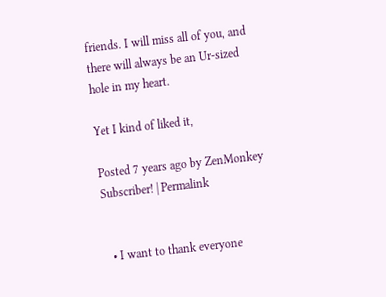friends. I will miss all of you, and there will always be an Ur-sized hole in my heart.

Yet I kind of liked it,

Posted 7 years ago by ZenMonkey Subscriber! | Permalink


  • I want to thank everyone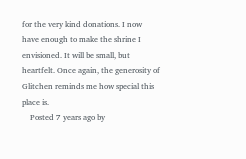for the very kind donations. I now have enough to make the shrine I envisioned. It will be small, but heartfelt. Once again, the generosity of Glitchen reminds me how special this place is.
    Posted 7 years ago by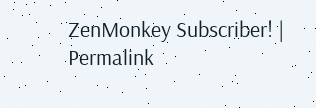ZenMonkey Subscriber! | Permalink